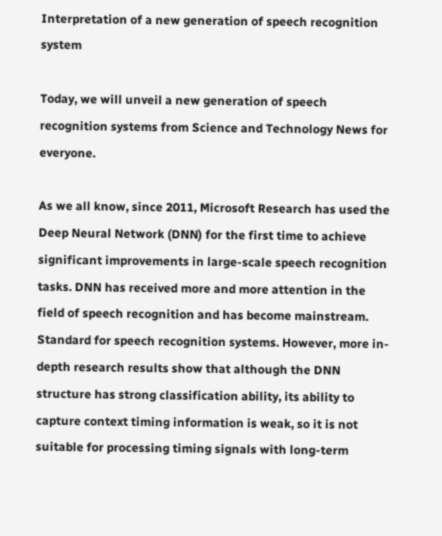Interpretation of a new generation of speech recognition system

Today, we will unveil a new generation of speech recognition systems from Science and Technology News for everyone.

As we all know, since 2011, Microsoft Research has used the Deep Neural Network (DNN) for the first time to achieve significant improvements in large-scale speech recognition tasks. DNN has received more and more attention in the field of speech recognition and has become mainstream. Standard for speech recognition systems. However, more in-depth research results show that although the DNN structure has strong classification ability, its ability to capture context timing information is weak, so it is not suitable for processing timing signals with long-term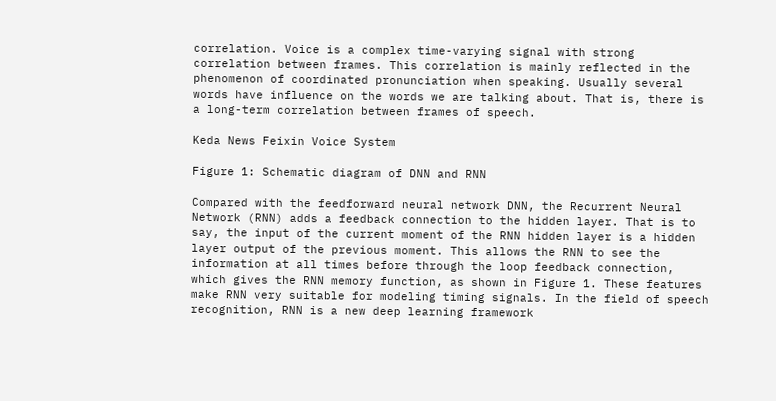correlation. Voice is a complex time-varying signal with strong correlation between frames. This correlation is mainly reflected in the phenomenon of coordinated pronunciation when speaking. Usually several words have influence on the words we are talking about. That is, there is a long-term correlation between frames of speech.

Keda News Feixin Voice System

Figure 1: Schematic diagram of DNN and RNN

Compared with the feedforward neural network DNN, the Recurrent Neural Network (RNN) adds a feedback connection to the hidden layer. That is to say, the input of the current moment of the RNN hidden layer is a hidden layer output of the previous moment. This allows the RNN to see the information at all times before through the loop feedback connection, which gives the RNN memory function, as shown in Figure 1. These features make RNN very suitable for modeling timing signals. In the field of speech recognition, RNN is a new deep learning framework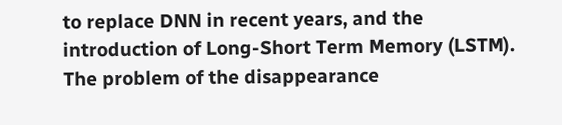to replace DNN in recent years, and the introduction of Long-Short Term Memory (LSTM). The problem of the disappearance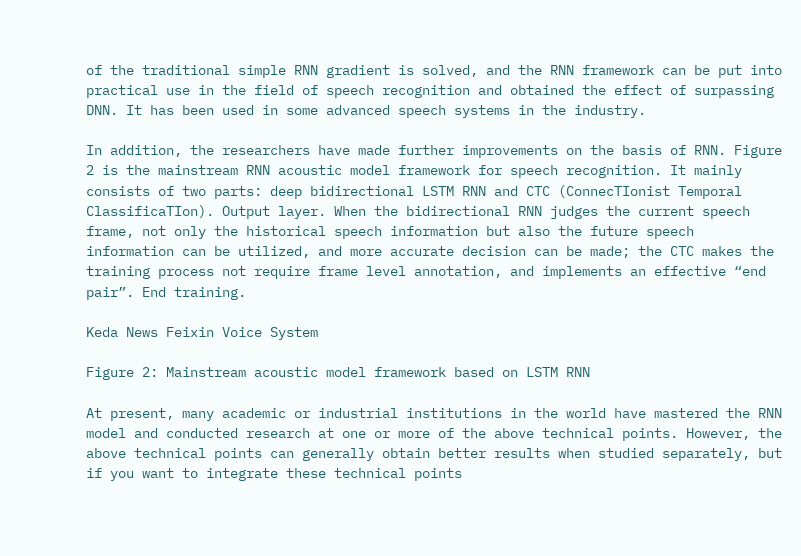of the traditional simple RNN gradient is solved, and the RNN framework can be put into practical use in the field of speech recognition and obtained the effect of surpassing DNN. It has been used in some advanced speech systems in the industry.

In addition, the researchers have made further improvements on the basis of RNN. Figure 2 is the mainstream RNN acoustic model framework for speech recognition. It mainly consists of two parts: deep bidirectional LSTM RNN and CTC (ConnecTIonist Temporal ClassificaTIon). Output layer. When the bidirectional RNN judges the current speech frame, not only the historical speech information but also the future speech information can be utilized, and more accurate decision can be made; the CTC makes the training process not require frame level annotation, and implements an effective “end pair”. End training.

Keda News Feixin Voice System

Figure 2: Mainstream acoustic model framework based on LSTM RNN

At present, many academic or industrial institutions in the world have mastered the RNN model and conducted research at one or more of the above technical points. However, the above technical points can generally obtain better results when studied separately, but if you want to integrate these technical points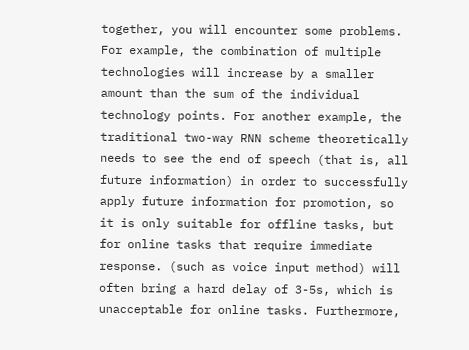together, you will encounter some problems. For example, the combination of multiple technologies will increase by a smaller amount than the sum of the individual technology points. For another example, the traditional two-way RNN scheme theoretically needs to see the end of speech (that is, all future information) in order to successfully apply future information for promotion, so it is only suitable for offline tasks, but for online tasks that require immediate response. (such as voice input method) will often bring a hard delay of 3-5s, which is unacceptable for online tasks. Furthermore,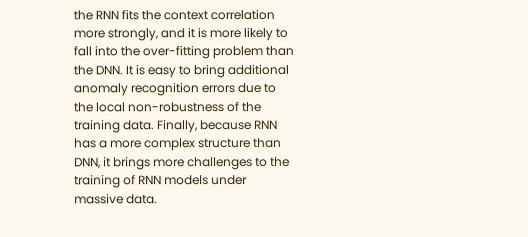the RNN fits the context correlation more strongly, and it is more likely to fall into the over-fitting problem than the DNN. It is easy to bring additional anomaly recognition errors due to the local non-robustness of the training data. Finally, because RNN has a more complex structure than DNN, it brings more challenges to the training of RNN models under massive data.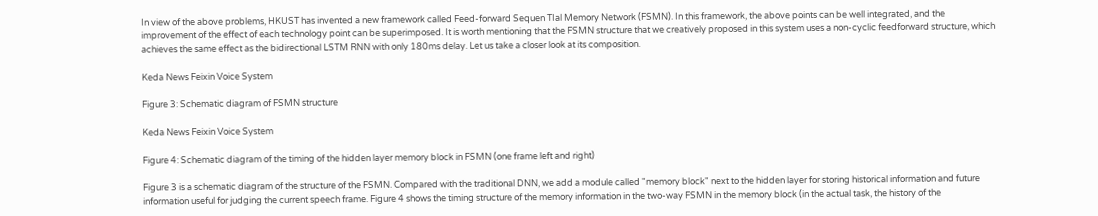In view of the above problems, HKUST has invented a new framework called Feed-forward Sequen TIal Memory Network (FSMN). In this framework, the above points can be well integrated, and the improvement of the effect of each technology point can be superimposed. It is worth mentioning that the FSMN structure that we creatively proposed in this system uses a non-cyclic feedforward structure, which achieves the same effect as the bidirectional LSTM RNN with only 180ms delay. Let us take a closer look at its composition.

Keda News Feixin Voice System

Figure 3: Schematic diagram of FSMN structure

Keda News Feixin Voice System

Figure 4: Schematic diagram of the timing of the hidden layer memory block in FSMN (one frame left and right)

Figure 3 is a schematic diagram of the structure of the FSMN. Compared with the traditional DNN, we add a module called "memory block" next to the hidden layer for storing historical information and future information useful for judging the current speech frame. Figure 4 shows the timing structure of the memory information in the two-way FSMN in the memory block (in the actual task, the history of the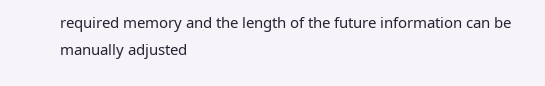required memory and the length of the future information can be manually adjusted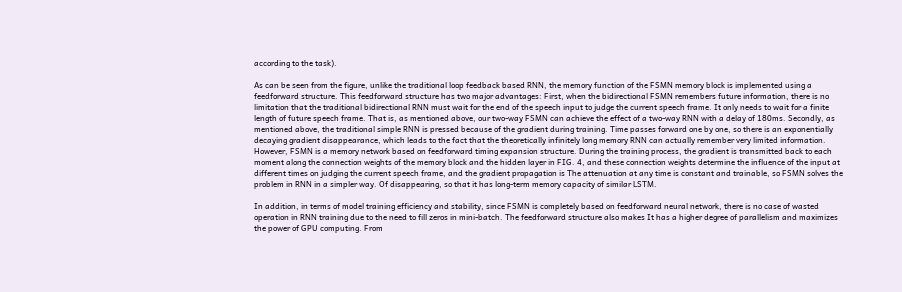according to the task).

As can be seen from the figure, unlike the traditional loop feedback based RNN, the memory function of the FSMN memory block is implemented using a feedforward structure. This feedforward structure has two major advantages: First, when the bidirectional FSMN remembers future information, there is no limitation that the traditional bidirectional RNN must wait for the end of the speech input to judge the current speech frame. It only needs to wait for a finite length of future speech frame. That is, as mentioned above, our two-way FSMN can achieve the effect of a two-way RNN with a delay of 180ms. Secondly, as mentioned above, the traditional simple RNN is pressed because of the gradient during training. Time passes forward one by one, so there is an exponentially decaying gradient disappearance, which leads to the fact that the theoretically infinitely long memory RNN can actually remember very limited information. However, FSMN is a memory network based on feedforward timing expansion structure. During the training process, the gradient is transmitted back to each moment along the connection weights of the memory block and the hidden layer in FIG. 4, and these connection weights determine the influence of the input at different times on judging the current speech frame, and the gradient propagation is The attenuation at any time is constant and trainable, so FSMN solves the problem in RNN in a simpler way. Of disappearing, so that it has long-term memory capacity of similar LSTM.

In addition, in terms of model training efficiency and stability, since FSMN is completely based on feedforward neural network, there is no case of wasted operation in RNN training due to the need to fill zeros in mini-batch. The feedforward structure also makes It has a higher degree of parallelism and maximizes the power of GPU computing. From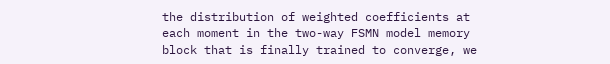the distribution of weighted coefficients at each moment in the two-way FSMN model memory block that is finally trained to converge, we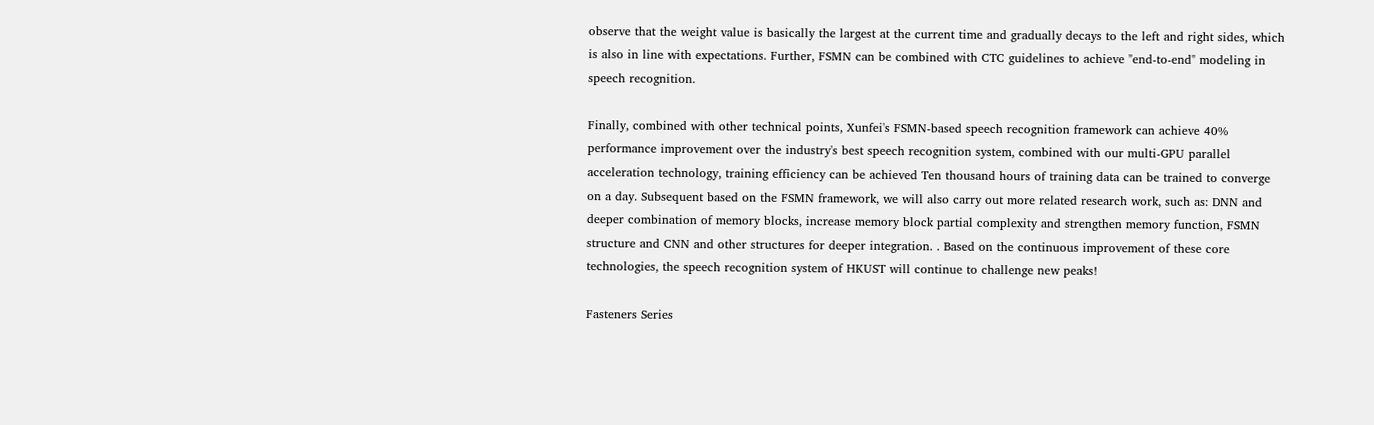observe that the weight value is basically the largest at the current time and gradually decays to the left and right sides, which is also in line with expectations. Further, FSMN can be combined with CTC guidelines to achieve "end-to-end" modeling in speech recognition.

Finally, combined with other technical points, Xunfei's FSMN-based speech recognition framework can achieve 40% performance improvement over the industry's best speech recognition system, combined with our multi-GPU parallel acceleration technology, training efficiency can be achieved Ten thousand hours of training data can be trained to converge on a day. Subsequent based on the FSMN framework, we will also carry out more related research work, such as: DNN and deeper combination of memory blocks, increase memory block partial complexity and strengthen memory function, FSMN structure and CNN and other structures for deeper integration. . Based on the continuous improvement of these core technologies, the speech recognition system of HKUST will continue to challenge new peaks!

Fasteners Series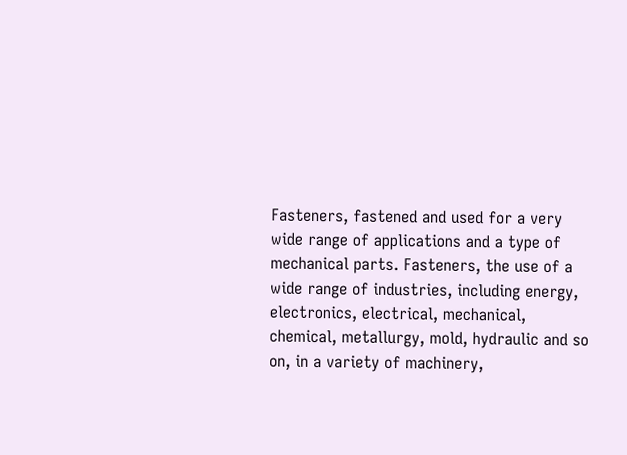Fasteners, fastened and used for a very wide range of applications and a type of mechanical parts. Fasteners, the use of a wide range of industries, including energy, electronics, electrical, mechanical, chemical, metallurgy, mold, hydraulic and so on, in a variety of machinery,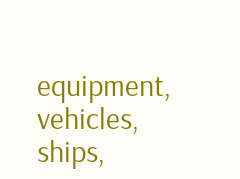equipment, vehicles, ships,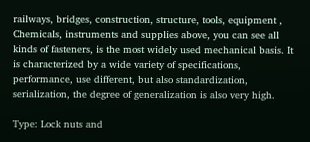railways, bridges, construction, structure, tools, equipment , Chemicals, instruments and supplies above, you can see all kinds of fasteners, is the most widely used mechanical basis. It is characterized by a wide variety of specifications, performance, use different, but also standardization, serialization, the degree of generalization is also very high.

Type: Lock nuts and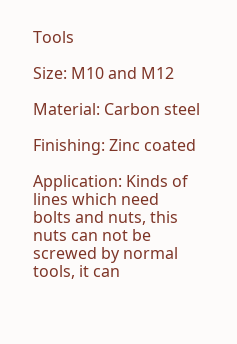Tools

Size: M10 and M12

Material: Carbon steel

Finishing: Zinc coated

Application: Kinds of lines which need bolts and nuts, this nuts can not be screwed by normal tools, it can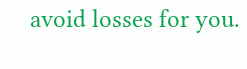avoid losses for you.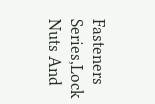Fasteners Series,Lock Nuts And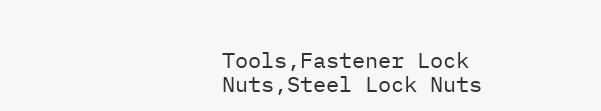Tools,Fastener Lock Nuts,Steel Lock Nuts